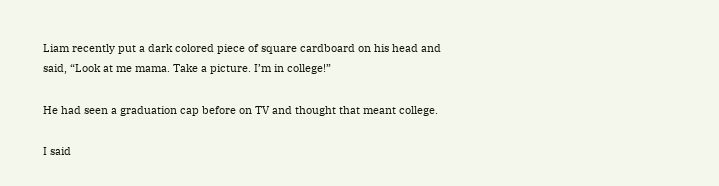Liam recently put a dark colored piece of square cardboard on his head and said, “Look at me mama. Take a picture. I’m in college!”

He had seen a graduation cap before on TV and thought that meant college.

I said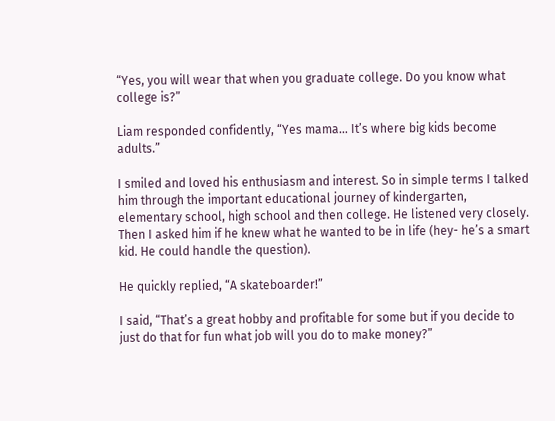“Yes, you will wear that when you graduate college. Do you know what college is?”

Liam responded confidently, “Yes mama… It’s where big kids become adults.”

I smiled and loved his enthusiasm and interest. So in simple terms I talked him through the important educational journey of kindergarten, elementary school, high school and then college. He listened very closely. Then I asked him if he knew what he wanted to be in life (hey- he’s a smart kid. He could handle the question).

He quickly replied, “A skateboarder!”

I said, “That’s a great hobby and profitable for some but if you decide to just do that for fun what job will you do to make money?”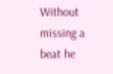Without missing a beat he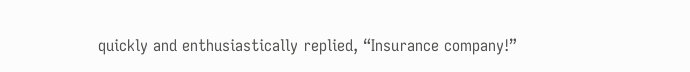quickly and enthusiastically replied, “Insurance company!”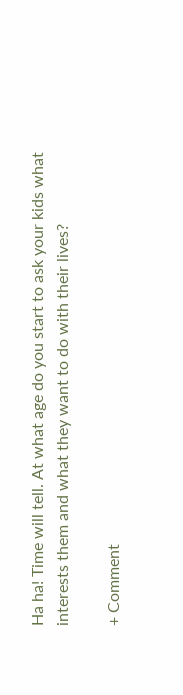Ha ha! Time will tell. At what age do you start to ask your kids what interests them and what they want to do with their lives?

+ Comment